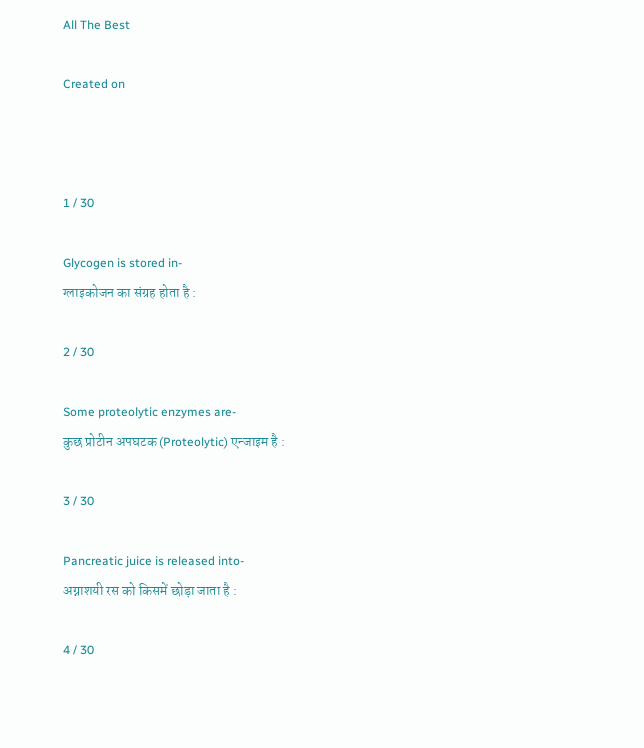All The Best

Created on



1 / 30

Glycogen is stored in-
ग्लाइकोजन का संग्रह होता है :

2 / 30

Some proteolytic enzymes are-
कुछ प्रोटीन अपघटक (Proteolytic) एन्जाइम है :

3 / 30

Pancreatic juice is released into-
अग्नाशयी रस को किसमें छोड़ा जाता है :

4 / 30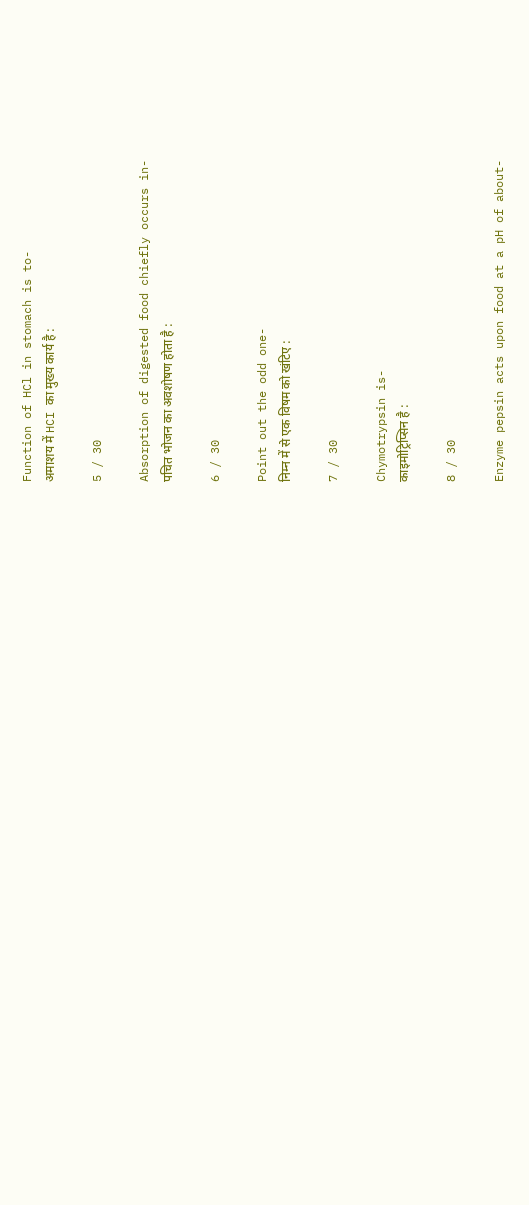Function of HCl in stomach is to-
अमाशय में HCI का मुख्य कार्य है :

5 / 30

Absorption of digested food chiefly occurs in-
पचित भोजन का अवशोषण होता है :

6 / 30

Point out the odd one-
निम्न में से एक विषम को खंटिए :

7 / 30

Chymotrypsin is-
काइमोट्रिप्सिन है :

8 / 30

Enzyme pepsin acts upon food at a pH of about-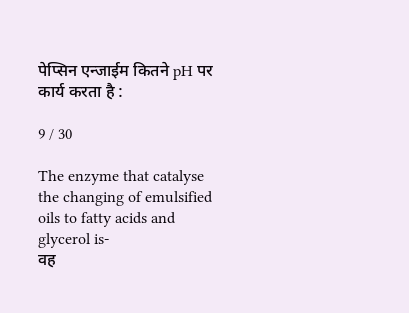पेप्सिन एन्जाईम कितने pH पर कार्य करता है :

9 / 30

The enzyme that catalyse the changing of emulsified oils to fatty acids and glycerol is-
वह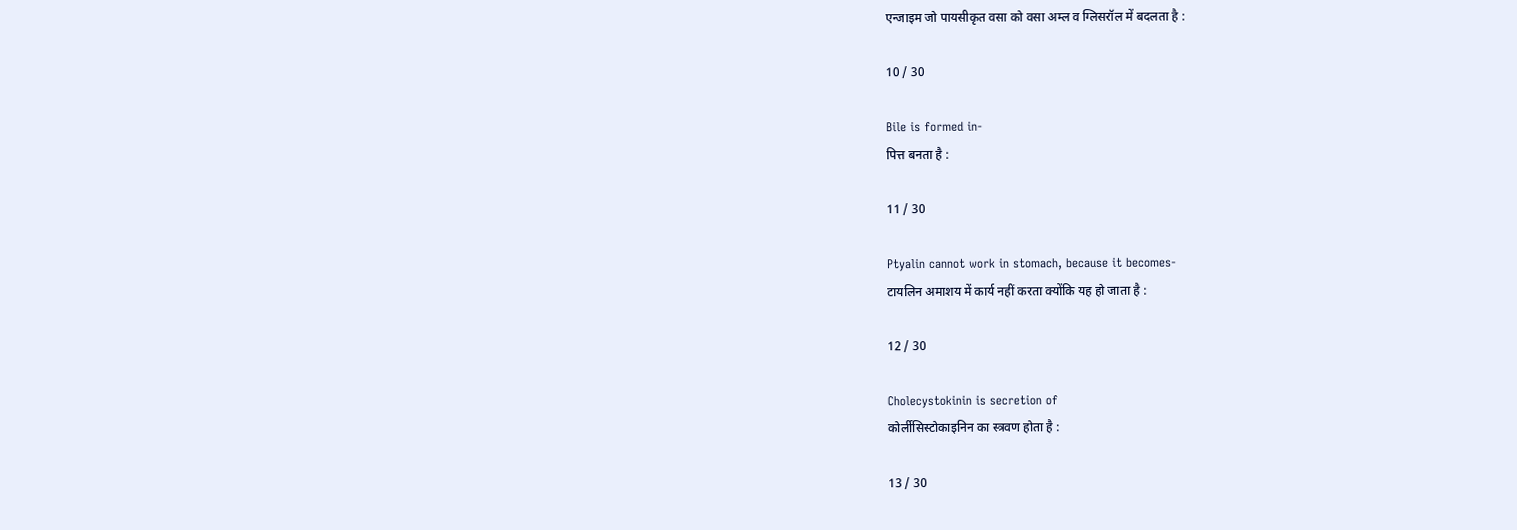एन्जाइम जो पायसीकृत वसा को वसा अम्ल व ग्लिसरॉल में बदलता है :

10 / 30

Bile is formed in-
पित्त बनता है :

11 / 30

Ptyalin cannot work in stomach, because it becomes-
टायलिन अमाशय में कार्य नहीं करता क्योंकि यह हो जाता है :

12 / 30

Cholecystokinin is secretion of
कोर्लीसिस्टोकाइनिन का स्त्रवण होता है :

13 / 30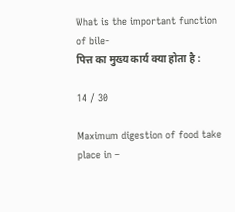What is the important function of bile-
पित्त का मुख्य कार्य क्या होता है :

14 / 30

Maximum digestion of food take place in –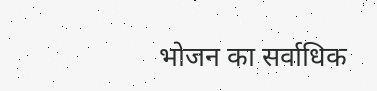भोजन का सर्वाधिक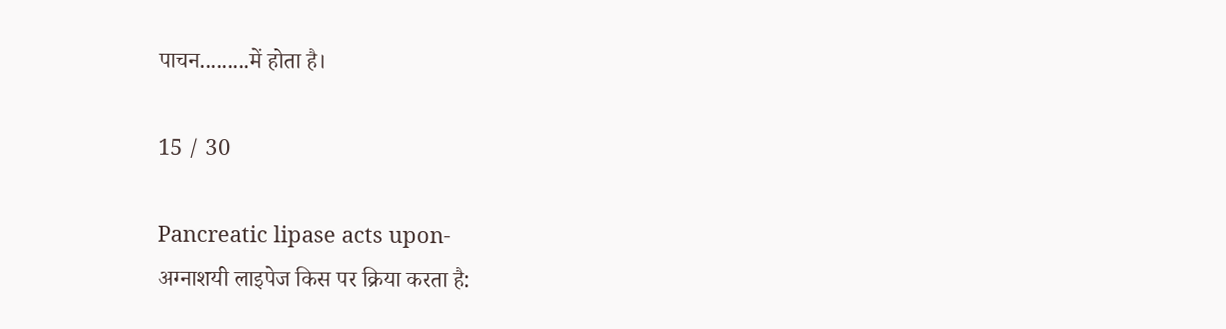पाचन.........में होता है।

15 / 30

Pancreatic lipase acts upon-
अग्नाशयी लाइपेज किस पर क्रिया करता है: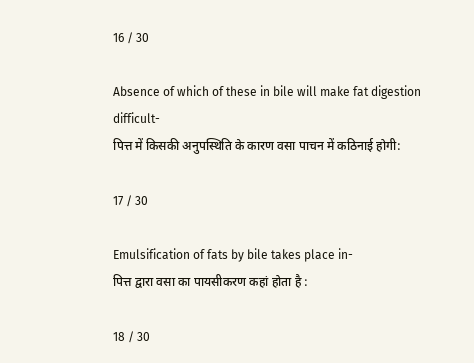16 / 30

Absence of which of these in bile will make fat digestion difficult-
पित्त में किसकी अनुपस्थिति के कारण वसा पाचन में कठिनाई होगी:

17 / 30

Emulsification of fats by bile takes place in-
पित्त द्वारा वसा का पायसीकरण कहां होता है :

18 / 30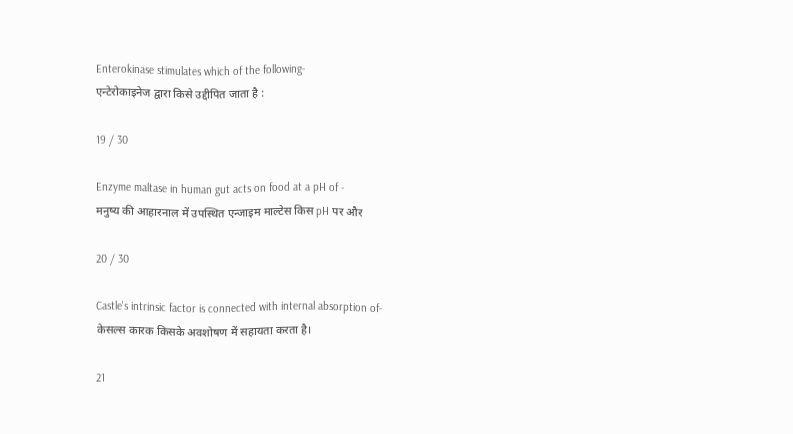Enterokinase stimulates which of the following-
एन्टेरोकाइनेज द्वारा किसे उद्दीपित जाता है :

19 / 30

Enzyme maltase in human gut acts on food at a pH of -
मनुष्य की आहारनाल में उपस्थित एन्जाइम माल्टेस किस pH पर और

20 / 30

Castle's intrinsic factor is connected with internal absorption of-
केसल्स कारक किसके अवशोषण में सहायता करता है।

21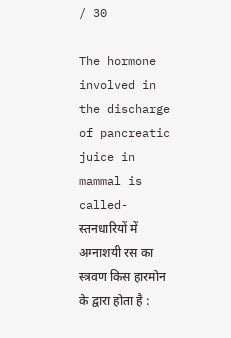/ 30

The hormone involved in the discharge of pancreatic juice in mammal is called-
स्तनधारियों में अग्नाशयी रस का स्त्रवण किस हारमोन के द्वारा होता है :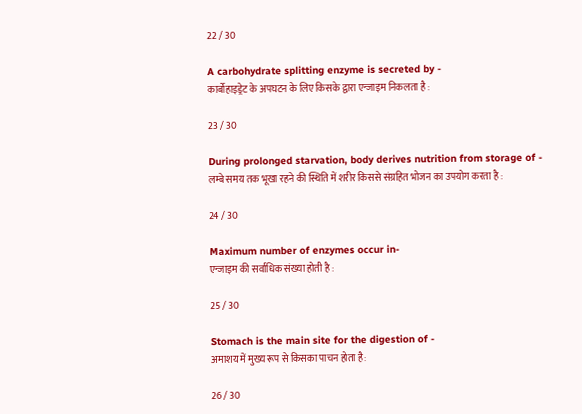22 / 30

A carbohydrate splitting enzyme is secreted by -
कार्बोहाइड्रेट के अपघटन के लिए किसके द्वारा एन्जाइम निकलता है :

23 / 30

During prolonged starvation, body derives nutrition from storage of -
लम्बे समय तक भूखा रहने की स्थिति में शरीर किससे संग्रहित भोजन का उपयोग करता है :

24 / 30

Maximum number of enzymes occur in-
एन्जाइम की सर्वाधिक संख्या होती है :

25 / 30

Stomach is the main site for the digestion of -
अमाशय में मुख्य रूप से किसका पाचन होता है:

26 / 30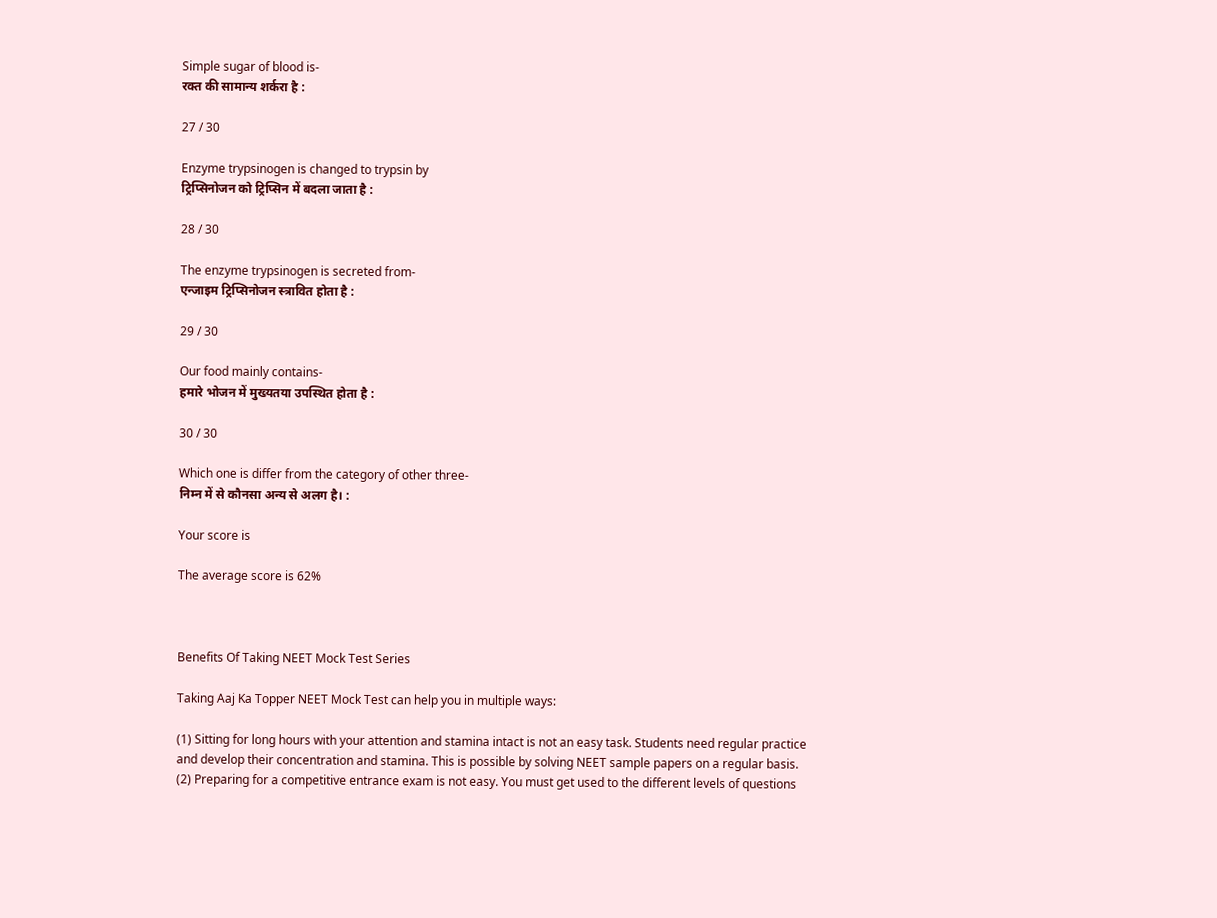Simple sugar of blood is-
रक्त की सामान्य शर्करा है :

27 / 30

Enzyme trypsinogen is changed to trypsin by
ट्रिप्सिनोजन को ट्रिप्सिन में बदला जाता है :

28 / 30

The enzyme trypsinogen is secreted from-
एन्जाइम ट्रिप्सिनोजन स्त्रावित होता है :

29 / 30

Our food mainly contains-
हमारे भोजन में मुख्यतया उपस्थित होता है :

30 / 30

Which one is differ from the category of other three-
निम्न में से कौनसा अन्य से अलग है। :

Your score is

The average score is 62%



Benefits Of Taking NEET Mock Test Series

Taking Aaj Ka Topper NEET Mock Test can help you in multiple ways:

(1) Sitting for long hours with your attention and stamina intact is not an easy task. Students need regular practice and develop their concentration and stamina. This is possible by solving NEET sample papers on a regular basis.
(2) Preparing for a competitive entrance exam is not easy. You must get used to the different levels of questions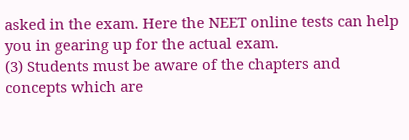asked in the exam. Here the NEET online tests can help you in gearing up for the actual exam.
(3) Students must be aware of the chapters and concepts which are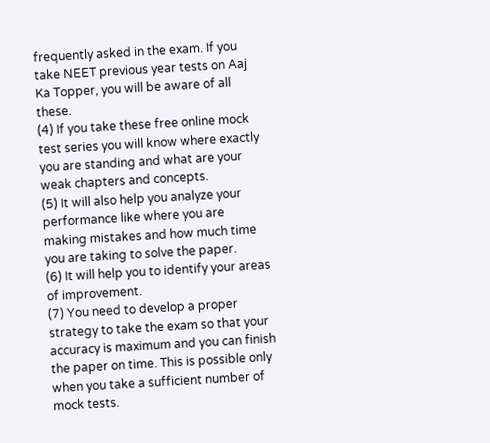frequently asked in the exam. If you take NEET previous year tests on Aaj Ka Topper, you will be aware of all these.
(4) If you take these free online mock test series you will know where exactly you are standing and what are your weak chapters and concepts.
(5) It will also help you analyze your performance like where you are making mistakes and how much time you are taking to solve the paper.
(6) It will help you to identify your areas of improvement.
(7) You need to develop a proper strategy to take the exam so that your accuracy is maximum and you can finish the paper on time. This is possible only when you take a sufficient number of mock tests.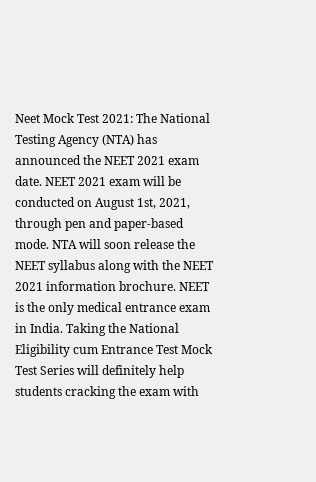Neet Mock Test 2021: The National Testing Agency (NTA) has announced the NEET 2021 exam date. NEET 2021 exam will be conducted on August 1st, 2021, through pen and paper-based mode. NTA will soon release the NEET syllabus along with the NEET 2021 information brochure. NEET is the only medical entrance exam in India. Taking the National Eligibility cum Entrance Test Mock Test Series will definitely help students cracking the exam with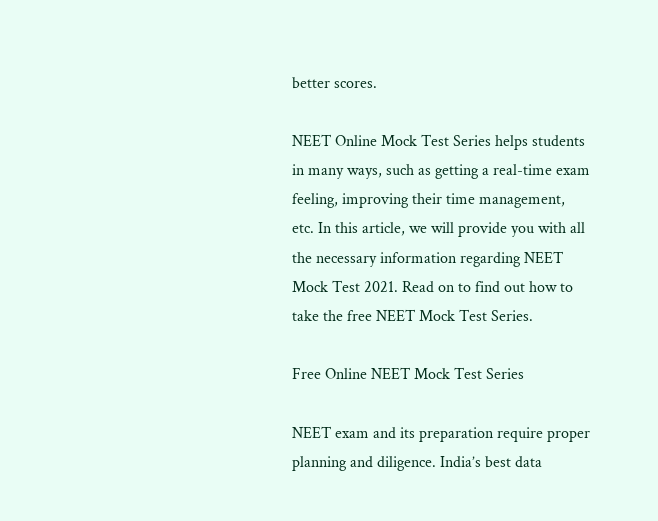better scores.

NEET Online Mock Test Series helps students in many ways, such as getting a real-time exam feeling, improving their time management, etc. In this article, we will provide you with all the necessary information regarding NEET Mock Test 2021. Read on to find out how to take the free NEET Mock Test Series.

Free Online NEET Mock Test Series

NEET exam and its preparation require proper planning and diligence. India’s best data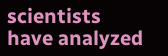scientists have analyzed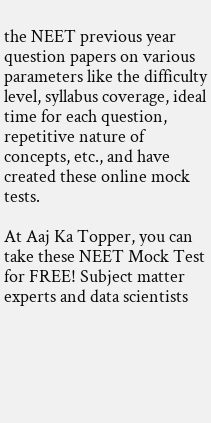the NEET previous year question papers on various parameters like the difficulty level, syllabus coverage, ideal time for each question, repetitive nature of concepts, etc., and have created these online mock tests.

At Aaj Ka Topper, you can take these NEET Mock Test for FREE! Subject matter experts and data scientists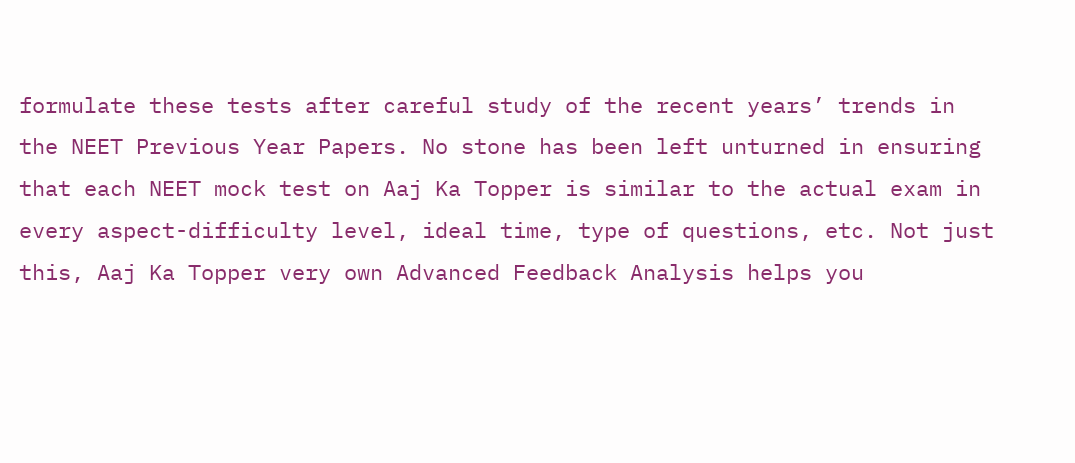formulate these tests after careful study of the recent years’ trends in the NEET Previous Year Papers. No stone has been left unturned in ensuring that each NEET mock test on Aaj Ka Topper is similar to the actual exam in every aspect-difficulty level, ideal time, type of questions, etc. Not just this, Aaj Ka Topper very own Advanced Feedback Analysis helps you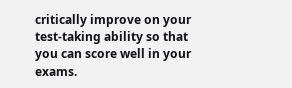critically improve on your test-taking ability so that you can score well in your exams.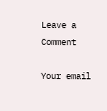Leave a Comment

Your email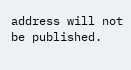address will not be published.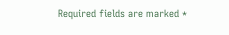Required fields are marked *